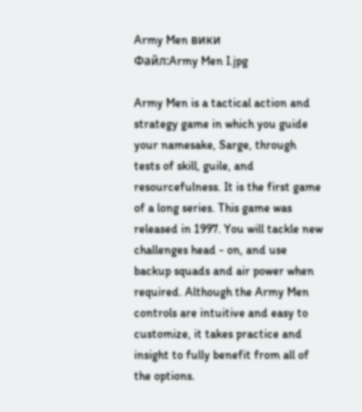Army Men вики
Файл:Army Men I.jpg

Army Men is a tactical action and strategy game in which you guide your namesake, Sarge, through tests of skill, guile, and resourcefulness. It is the first game of a long series. This game was released in 1997. You will tackle new challenges head - on, and use backup squads and air power when required. Although the Army Men controls are intuitive and easy to customize, it takes practice and insight to fully benefit from all of the options.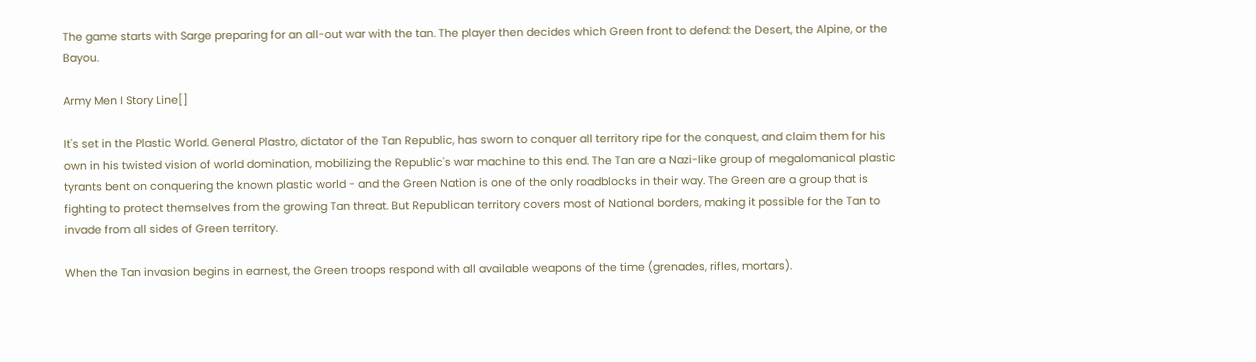The game starts with Sarge preparing for an all-out war with the tan. The player then decides which Green front to defend: the Desert, the Alpine, or the Bayou.

Army Men I Story Line[]

It's set in the Plastic World. General Plastro, dictator of the Tan Republic, has sworn to conquer all territory ripe for the conquest, and claim them for his own in his twisted vision of world domination, mobilizing the Republic's war machine to this end. The Tan are a Nazi-like group of megalomanical plastic tyrants bent on conquering the known plastic world - and the Green Nation is one of the only roadblocks in their way. The Green are a group that is fighting to protect themselves from the growing Tan threat. But Republican territory covers most of National borders, making it possible for the Tan to invade from all sides of Green territory.

When the Tan invasion begins in earnest, the Green troops respond with all available weapons of the time (grenades, rifles, mortars).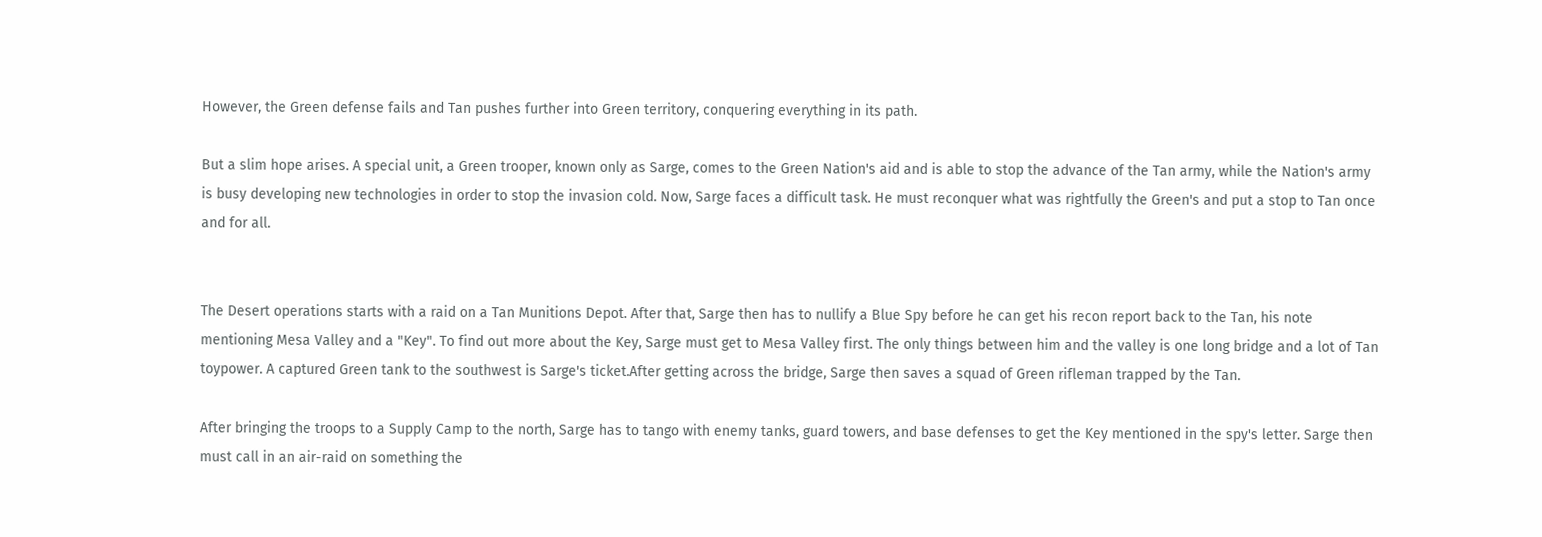However, the Green defense fails and Tan pushes further into Green territory, conquering everything in its path.

But a slim hope arises. A special unit, a Green trooper, known only as Sarge, comes to the Green Nation's aid and is able to stop the advance of the Tan army, while the Nation's army is busy developing new technologies in order to stop the invasion cold. Now, Sarge faces a difficult task. He must reconquer what was rightfully the Green's and put a stop to Tan once and for all.


The Desert operations starts with a raid on a Tan Munitions Depot. After that, Sarge then has to nullify a Blue Spy before he can get his recon report back to the Tan, his note mentioning Mesa Valley and a "Key". To find out more about the Key, Sarge must get to Mesa Valley first. The only things between him and the valley is one long bridge and a lot of Tan toypower. A captured Green tank to the southwest is Sarge's ticket.After getting across the bridge, Sarge then saves a squad of Green rifleman trapped by the Tan.

After bringing the troops to a Supply Camp to the north, Sarge has to tango with enemy tanks, guard towers, and base defenses to get the Key mentioned in the spy's letter. Sarge then must call in an air-raid on something the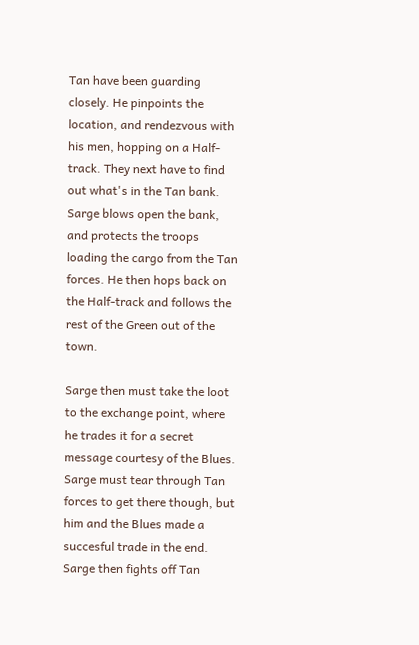Tan have been guarding closely. He pinpoints the location, and rendezvous with his men, hopping on a Half-track. They next have to find out what's in the Tan bank. Sarge blows open the bank, and protects the troops loading the cargo from the Tan forces. He then hops back on the Half-track and follows the rest of the Green out of the town.

Sarge then must take the loot to the exchange point, where he trades it for a secret message courtesy of the Blues. Sarge must tear through Tan forces to get there though, but him and the Blues made a succesful trade in the end. Sarge then fights off Tan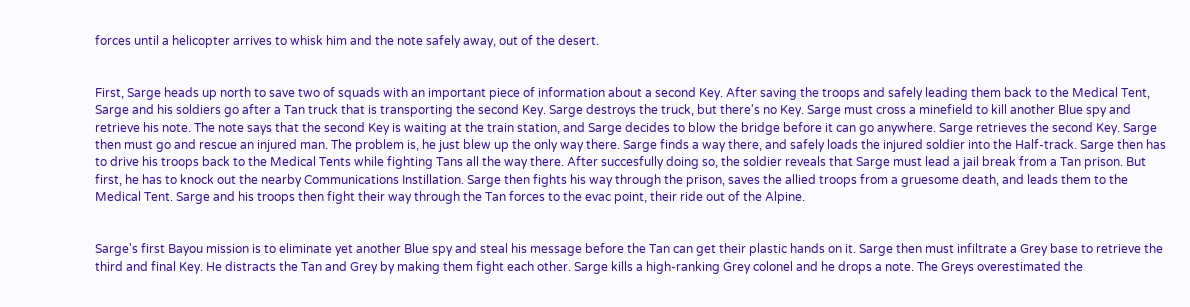forces until a helicopter arrives to whisk him and the note safely away, out of the desert.


First, Sarge heads up north to save two of squads with an important piece of information about a second Key. After saving the troops and safely leading them back to the Medical Tent, Sarge and his soldiers go after a Tan truck that is transporting the second Key. Sarge destroys the truck, but there's no Key. Sarge must cross a minefield to kill another Blue spy and retrieve his note. The note says that the second Key is waiting at the train station, and Sarge decides to blow the bridge before it can go anywhere. Sarge retrieves the second Key. Sarge then must go and rescue an injured man. The problem is, he just blew up the only way there. Sarge finds a way there, and safely loads the injured soldier into the Half-track. Sarge then has to drive his troops back to the Medical Tents while fighting Tans all the way there. After succesfully doing so, the soldier reveals that Sarge must lead a jail break from a Tan prison. But first, he has to knock out the nearby Communications Instillation. Sarge then fights his way through the prison, saves the allied troops from a gruesome death, and leads them to the Medical Tent. Sarge and his troops then fight their way through the Tan forces to the evac point, their ride out of the Alpine.


Sarge's first Bayou mission is to eliminate yet another Blue spy and steal his message before the Tan can get their plastic hands on it. Sarge then must infiltrate a Grey base to retrieve the third and final Key. He distracts the Tan and Grey by making them fight each other. Sarge kills a high-ranking Grey colonel and he drops a note. The Greys overestimated the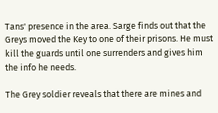Tans' presence in the area. Sarge finds out that the Greys moved the Key to one of their prisons. He must kill the guards until one surrenders and gives him the info he needs.

The Grey soldier reveals that there are mines and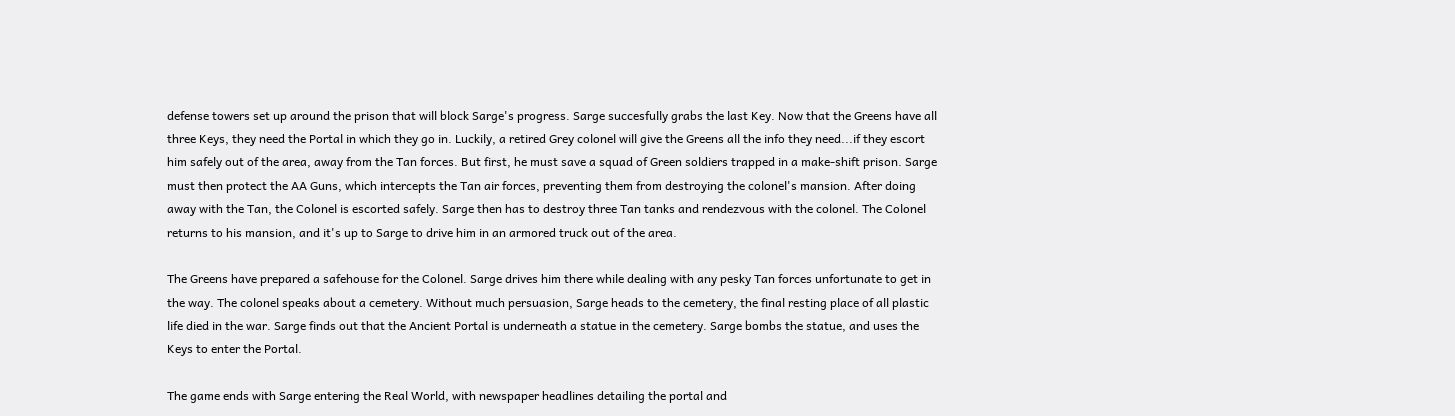defense towers set up around the prison that will block Sarge's progress. Sarge succesfully grabs the last Key. Now that the Greens have all three Keys, they need the Portal in which they go in. Luckily, a retired Grey colonel will give the Greens all the info they need...if they escort him safely out of the area, away from the Tan forces. But first, he must save a squad of Green soldiers trapped in a make-shift prison. Sarge must then protect the AA Guns, which intercepts the Tan air forces, preventing them from destroying the colonel's mansion. After doing away with the Tan, the Colonel is escorted safely. Sarge then has to destroy three Tan tanks and rendezvous with the colonel. The Colonel returns to his mansion, and it's up to Sarge to drive him in an armored truck out of the area.

The Greens have prepared a safehouse for the Colonel. Sarge drives him there while dealing with any pesky Tan forces unfortunate to get in the way. The colonel speaks about a cemetery. Without much persuasion, Sarge heads to the cemetery, the final resting place of all plastic life died in the war. Sarge finds out that the Ancient Portal is underneath a statue in the cemetery. Sarge bombs the statue, and uses the Keys to enter the Portal.

The game ends with Sarge entering the Real World, with newspaper headlines detailing the portal and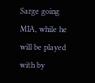Sarge going MIA, while he will be played with by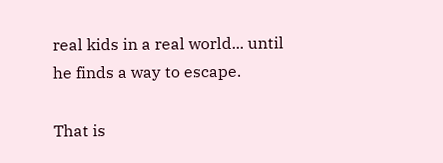real kids in a real world... until he finds a way to escape.

That is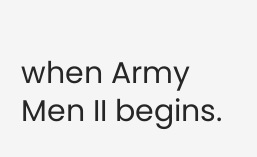when Army Men II begins.